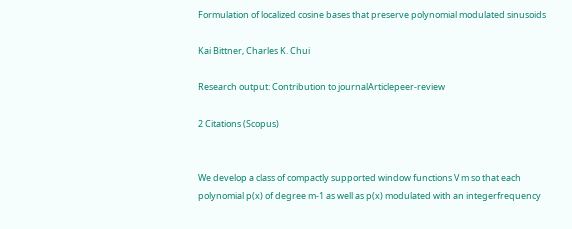Formulation of localized cosine bases that preserve polynomial modulated sinusoids

Kai Bittner, Charles K. Chui

Research output: Contribution to journalArticlepeer-review

2 Citations (Scopus)


We develop a class of compactly supported window functions V m so that each polynomial p(x) of degree m-1 as well as p(x) modulated with an integerfrequency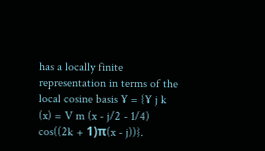has a locally finite representation in terms of the local cosine basis ¥ = {¥ j k (x) = V m (x - j/2 - 1/4) cos((2k + 1)π(x - j))}.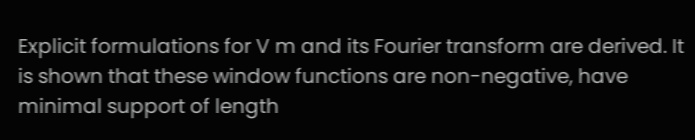Explicit formulations for V m and its Fourier transform are derived. It is shown that these window functions are non-negative, have minimal support of length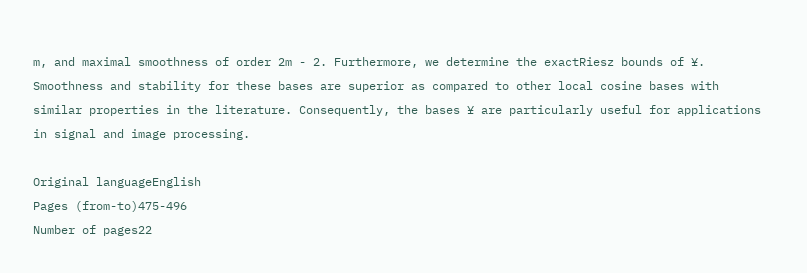m, and maximal smoothness of order 2m - 2. Furthermore, we determine the exactRiesz bounds of ¥. Smoothness and stability for these bases are superior as compared to other local cosine bases with similar properties in the literature. Consequently, the bases ¥ are particularly useful for applications in signal and image processing.

Original languageEnglish
Pages (from-to)475-496
Number of pages22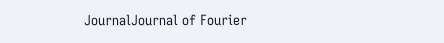JournalJournal of Fourier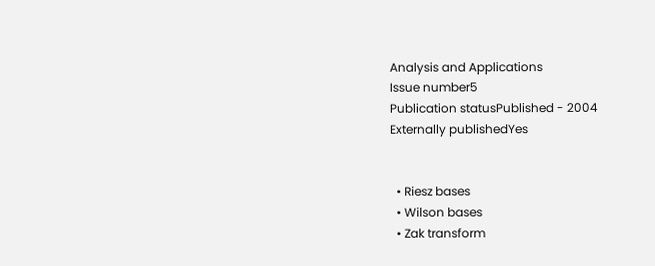Analysis and Applications
Issue number5
Publication statusPublished - 2004
Externally publishedYes


  • Riesz bases
  • Wilson bases
  • Zak transform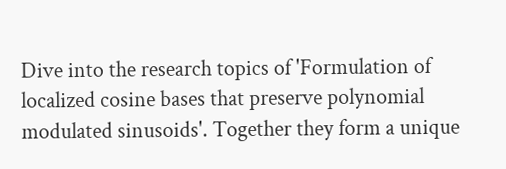Dive into the research topics of 'Formulation of localized cosine bases that preserve polynomial modulated sinusoids'. Together they form a unique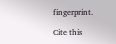fingerprint.

Cite this